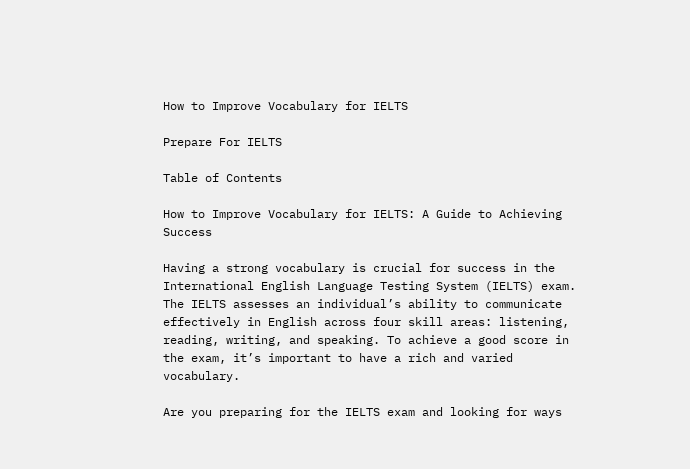How to Improve Vocabulary for IELTS

Prepare For IELTS

Table of Contents

How to Improve Vocabulary for IELTS: A Guide to Achieving Success

Having a strong vocabulary is crucial for success in the International English Language Testing System (IELTS) exam. The IELTS assesses an individual’s ability to communicate effectively in English across four skill areas: listening, reading, writing, and speaking. To achieve a good score in the exam, it’s important to have a rich and varied vocabulary.

Are you preparing for the IELTS exam and looking for ways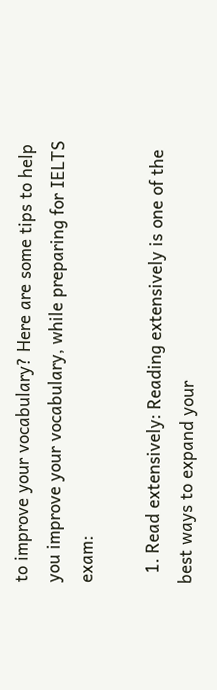to improve your vocabulary? Here are some tips to help you improve your vocabulary, while preparing for IELTS exam:

  1. Read extensively: Reading extensively is one of the best ways to expand your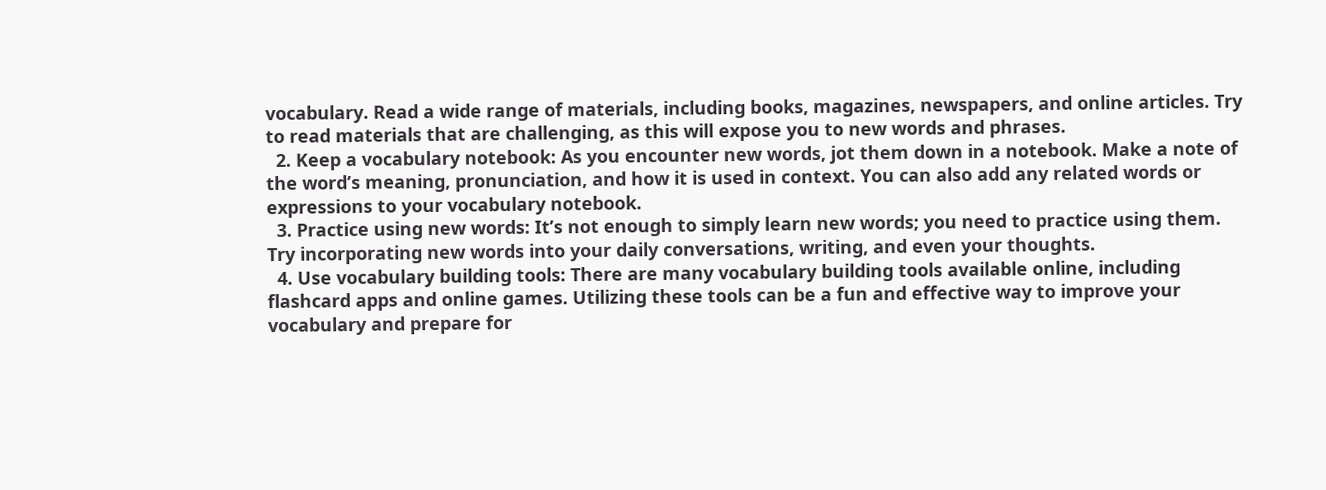vocabulary. Read a wide range of materials, including books, magazines, newspapers, and online articles. Try to read materials that are challenging, as this will expose you to new words and phrases.
  2. Keep a vocabulary notebook: As you encounter new words, jot them down in a notebook. Make a note of the word’s meaning, pronunciation, and how it is used in context. You can also add any related words or expressions to your vocabulary notebook.
  3. Practice using new words: It’s not enough to simply learn new words; you need to practice using them. Try incorporating new words into your daily conversations, writing, and even your thoughts.
  4. Use vocabulary building tools: There are many vocabulary building tools available online, including flashcard apps and online games. Utilizing these tools can be a fun and effective way to improve your vocabulary and prepare for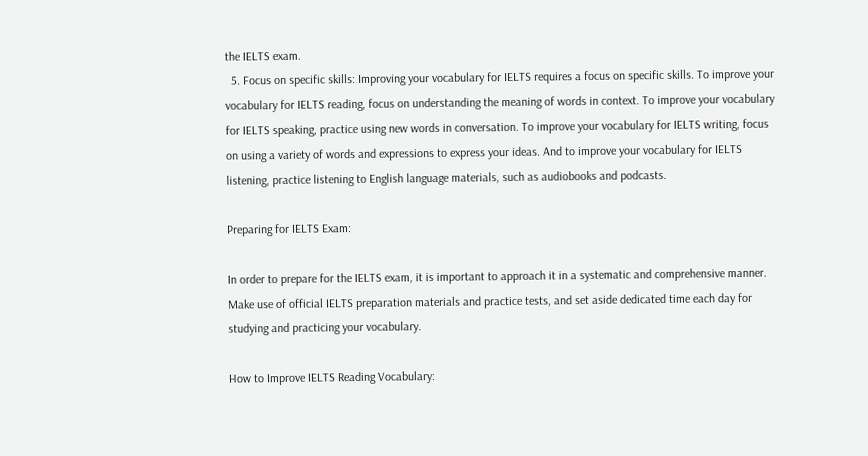the IELTS exam.
  5. Focus on specific skills: Improving your vocabulary for IELTS requires a focus on specific skills. To improve your vocabulary for IELTS reading, focus on understanding the meaning of words in context. To improve your vocabulary for IELTS speaking, practice using new words in conversation. To improve your vocabulary for IELTS writing, focus on using a variety of words and expressions to express your ideas. And to improve your vocabulary for IELTS listening, practice listening to English language materials, such as audiobooks and podcasts.

Preparing for IELTS Exam:

In order to prepare for the IELTS exam, it is important to approach it in a systematic and comprehensive manner. Make use of official IELTS preparation materials and practice tests, and set aside dedicated time each day for studying and practicing your vocabulary.

How to Improve IELTS Reading Vocabulary: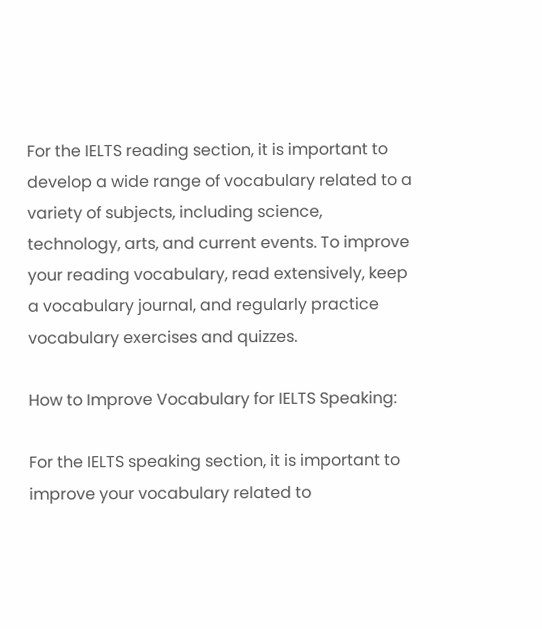For the IELTS reading section, it is important to develop a wide range of vocabulary related to a variety of subjects, including science, technology, arts, and current events. To improve your reading vocabulary, read extensively, keep a vocabulary journal, and regularly practice vocabulary exercises and quizzes.

How to Improve Vocabulary for IELTS Speaking:

For the IELTS speaking section, it is important to improve your vocabulary related to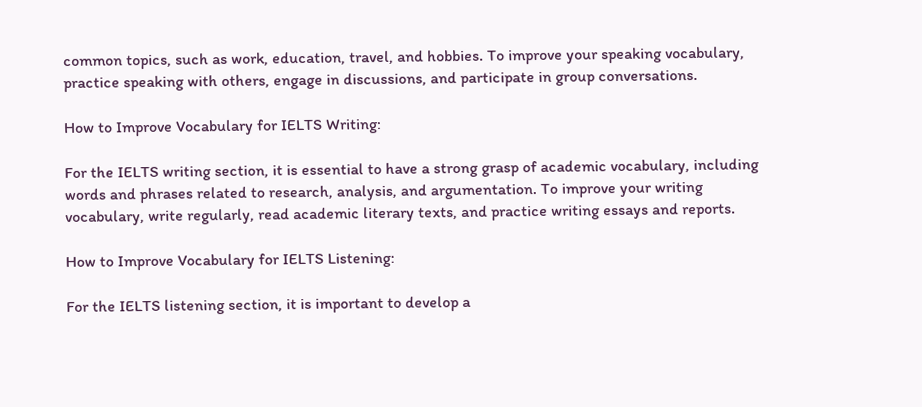common topics, such as work, education, travel, and hobbies. To improve your speaking vocabulary, practice speaking with others, engage in discussions, and participate in group conversations.

How to Improve Vocabulary for IELTS Writing:

For the IELTS writing section, it is essential to have a strong grasp of academic vocabulary, including words and phrases related to research, analysis, and argumentation. To improve your writing vocabulary, write regularly, read academic literary texts, and practice writing essays and reports.

How to Improve Vocabulary for IELTS Listening:

For the IELTS listening section, it is important to develop a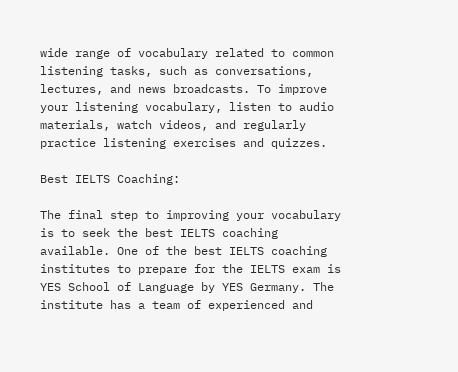wide range of vocabulary related to common listening tasks, such as conversations, lectures, and news broadcasts. To improve your listening vocabulary, listen to audio materials, watch videos, and regularly practice listening exercises and quizzes.

Best IELTS Coaching:

The final step to improving your vocabulary is to seek the best IELTS coaching available. One of the best IELTS coaching institutes to prepare for the IELTS exam is YES School of Language by YES Germany. The institute has a team of experienced and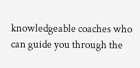knowledgeable coaches who can guide you through the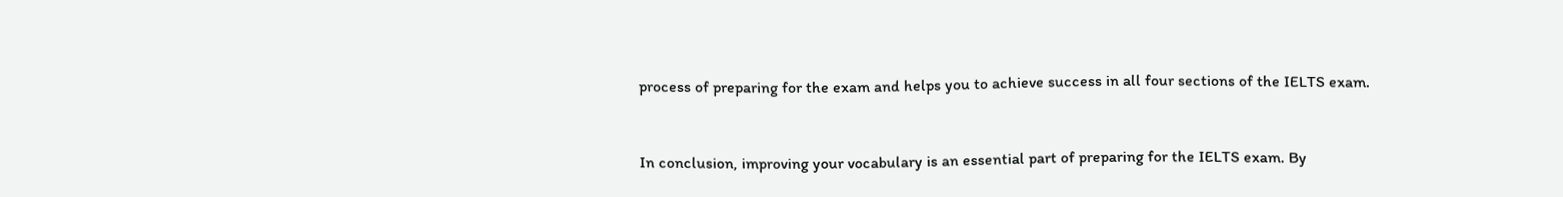process of preparing for the exam and helps you to achieve success in all four sections of the IELTS exam.


In conclusion, improving your vocabulary is an essential part of preparing for the IELTS exam. By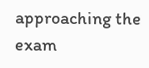approaching the exam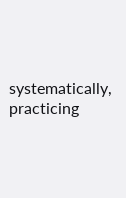systematically, practicing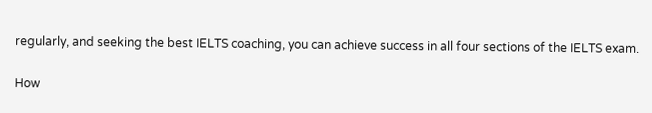regularly, and seeking the best IELTS coaching, you can achieve success in all four sections of the IELTS exam.

How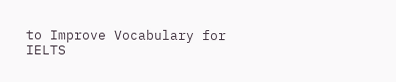to Improve Vocabulary for IELTS